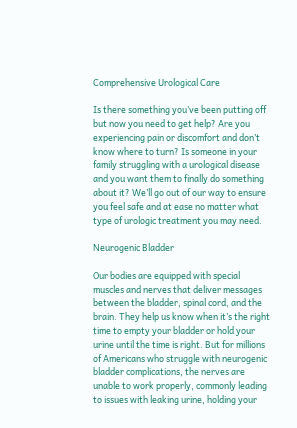Comprehensive Urological Care

Is there something you’ve been putting off but now you need to get help? Are you experiencing pain or discomfort and don’t know where to turn? Is someone in your family struggling with a urological disease and you want them to finally do something about it? We’ll go out of our way to ensure you feel safe and at ease no matter what type of urologic treatment you may need.

Neurogenic Bladder

Our bodies are equipped with special muscles and nerves that deliver messages between the bladder, spinal cord, and the brain. They help us know when it’s the right time to empty your bladder or hold your urine until the time is right. But for millions of Americans who struggle with neurogenic bladder complications, the nerves are unable to work properly, commonly leading to issues with leaking urine, holding your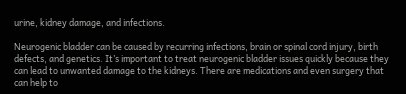urine, kidney damage, and infections.

Neurogenic bladder can be caused by recurring infections, brain or spinal cord injury, birth defects, and genetics. It’s important to treat neurogenic bladder issues quickly because they can lead to unwanted damage to the kidneys. There are medications and even surgery that can help to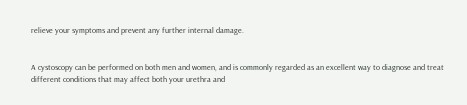relieve your symptoms and prevent any further internal damage.


A cystoscopy can be performed on both men and women, and is commonly regarded as an excellent way to diagnose and treat different conditions that may affect both your urethra and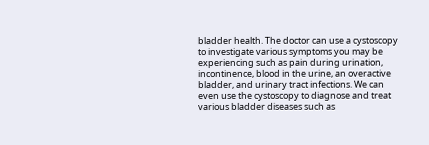bladder health. The doctor can use a cystoscopy to investigate various symptoms you may be experiencing such as pain during urination, incontinence, blood in the urine, an overactive bladder, and urinary tract infections. We can even use the cystoscopy to diagnose and treat various bladder diseases such as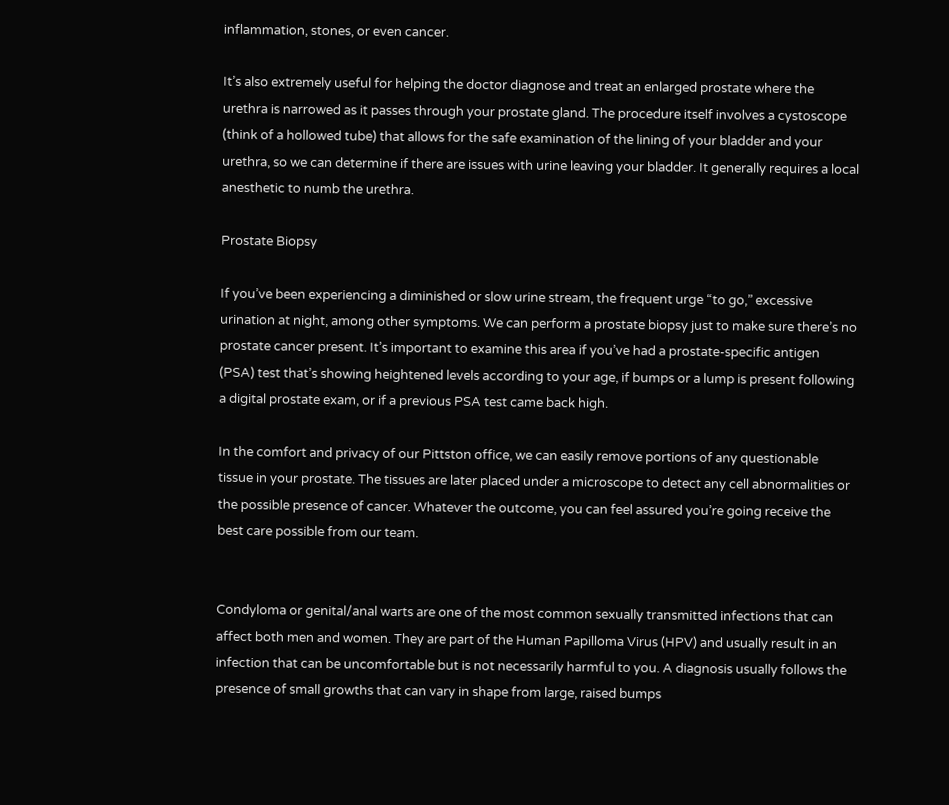inflammation, stones, or even cancer.

It’s also extremely useful for helping the doctor diagnose and treat an enlarged prostate where the urethra is narrowed as it passes through your prostate gland. The procedure itself involves a cystoscope (think of a hollowed tube) that allows for the safe examination of the lining of your bladder and your urethra, so we can determine if there are issues with urine leaving your bladder. It generally requires a local anesthetic to numb the urethra.

Prostate Biopsy

If you’ve been experiencing a diminished or slow urine stream, the frequent urge “to go,” excessive urination at night, among other symptoms. We can perform a prostate biopsy just to make sure there’s no prostate cancer present. It’s important to examine this area if you’ve had a prostate-specific antigen (PSA) test that’s showing heightened levels according to your age, if bumps or a lump is present following a digital prostate exam, or if a previous PSA test came back high.

In the comfort and privacy of our Pittston office, we can easily remove portions of any questionable tissue in your prostate. The tissues are later placed under a microscope to detect any cell abnormalities or the possible presence of cancer. Whatever the outcome, you can feel assured you’re going receive the best care possible from our team.


Condyloma or genital/anal warts are one of the most common sexually transmitted infections that can affect both men and women. They are part of the Human Papilloma Virus (HPV) and usually result in an infection that can be uncomfortable but is not necessarily harmful to you. A diagnosis usually follows the presence of small growths that can vary in shape from large, raised bumps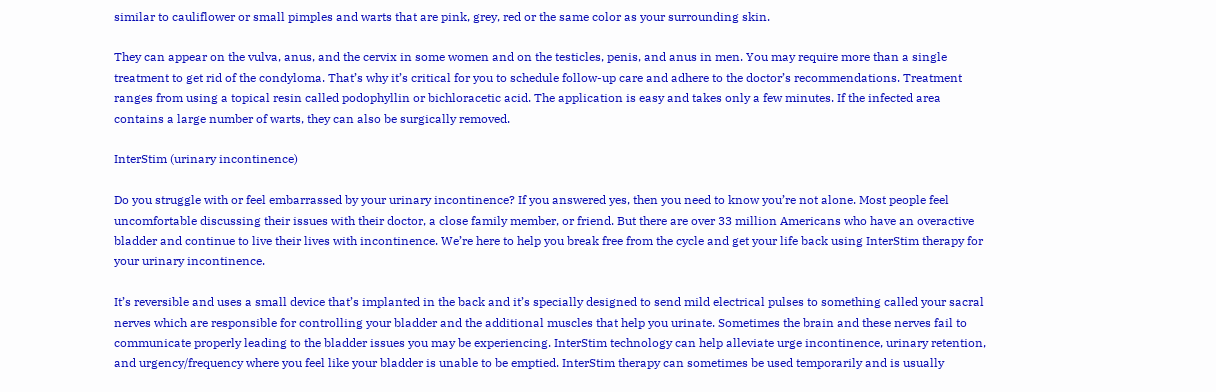similar to cauliflower or small pimples and warts that are pink, grey, red or the same color as your surrounding skin.

They can appear on the vulva, anus, and the cervix in some women and on the testicles, penis, and anus in men. You may require more than a single treatment to get rid of the condyloma. That’s why it’s critical for you to schedule follow-up care and adhere to the doctor’s recommendations. Treatment ranges from using a topical resin called podophyllin or bichloracetic acid. The application is easy and takes only a few minutes. If the infected area contains a large number of warts, they can also be surgically removed.

InterStim (urinary incontinence)

Do you struggle with or feel embarrassed by your urinary incontinence? If you answered yes, then you need to know you’re not alone. Most people feel uncomfortable discussing their issues with their doctor, a close family member, or friend. But there are over 33 million Americans who have an overactive bladder and continue to live their lives with incontinence. We’re here to help you break free from the cycle and get your life back using InterStim therapy for your urinary incontinence.

It’s reversible and uses a small device that’s implanted in the back and it’s specially designed to send mild electrical pulses to something called your sacral nerves which are responsible for controlling your bladder and the additional muscles that help you urinate. Sometimes the brain and these nerves fail to communicate properly leading to the bladder issues you may be experiencing. InterStim technology can help alleviate urge incontinence, urinary retention, and urgency/frequency where you feel like your bladder is unable to be emptied. InterStim therapy can sometimes be used temporarily and is usually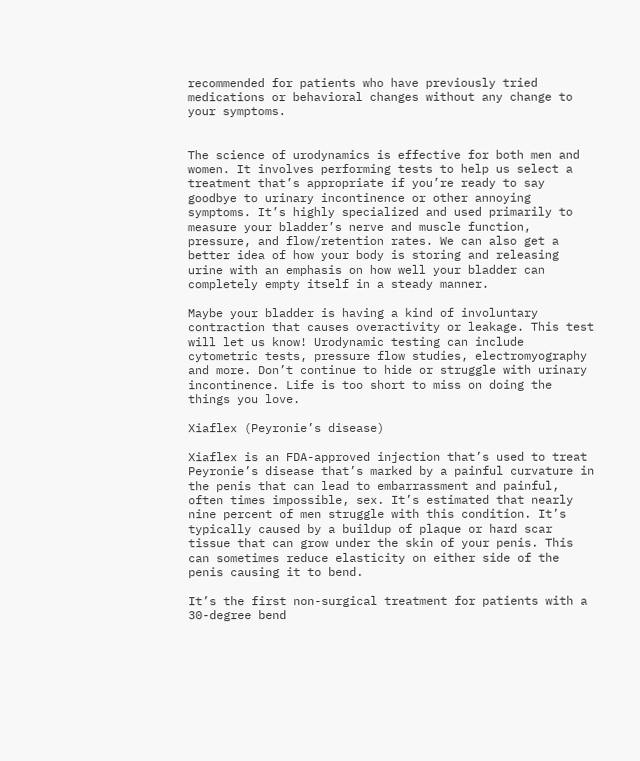recommended for patients who have previously tried medications or behavioral changes without any change to your symptoms.


The science of urodynamics is effective for both men and women. It involves performing tests to help us select a treatment that’s appropriate if you’re ready to say goodbye to urinary incontinence or other annoying symptoms. It’s highly specialized and used primarily to measure your bladder’s nerve and muscle function, pressure, and flow/retention rates. We can also get a better idea of how your body is storing and releasing urine with an emphasis on how well your bladder can completely empty itself in a steady manner.

Maybe your bladder is having a kind of involuntary contraction that causes overactivity or leakage. This test will let us know! Urodynamic testing can include cytometric tests, pressure flow studies, electromyography and more. Don’t continue to hide or struggle with urinary incontinence. Life is too short to miss on doing the things you love.

Xiaflex (Peyronie’s disease)

Xiaflex is an FDA-approved injection that’s used to treat Peyronie’s disease that’s marked by a painful curvature in the penis that can lead to embarrassment and painful, often times impossible, sex. It’s estimated that nearly nine percent of men struggle with this condition. It’s typically caused by a buildup of plaque or hard scar tissue that can grow under the skin of your penis. This can sometimes reduce elasticity on either side of the penis causing it to bend.

It’s the first non-surgical treatment for patients with a 30-degree bend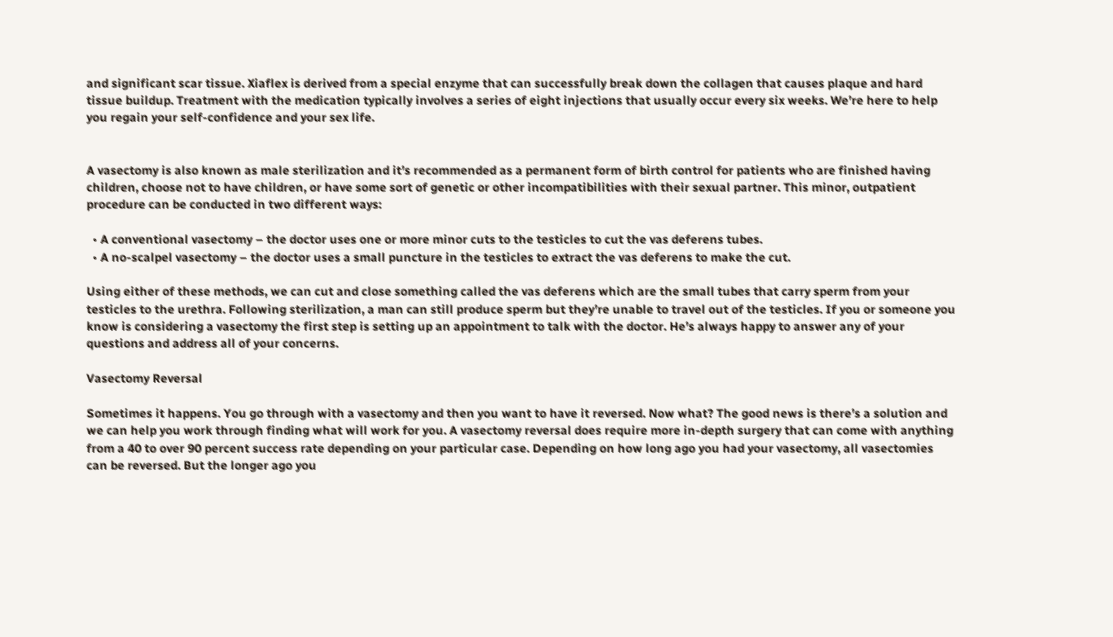and significant scar tissue. Xiaflex is derived from a special enzyme that can successfully break down the collagen that causes plaque and hard tissue buildup. Treatment with the medication typically involves a series of eight injections that usually occur every six weeks. We’re here to help you regain your self-confidence and your sex life.


A vasectomy is also known as male sterilization and it’s recommended as a permanent form of birth control for patients who are finished having children, choose not to have children, or have some sort of genetic or other incompatibilities with their sexual partner. This minor, outpatient procedure can be conducted in two different ways:

  • A conventional vasectomy – the doctor uses one or more minor cuts to the testicles to cut the vas deferens tubes.
  • A no-scalpel vasectomy – the doctor uses a small puncture in the testicles to extract the vas deferens to make the cut.

Using either of these methods, we can cut and close something called the vas deferens which are the small tubes that carry sperm from your testicles to the urethra. Following sterilization, a man can still produce sperm but they’re unable to travel out of the testicles. If you or someone you know is considering a vasectomy the first step is setting up an appointment to talk with the doctor. He’s always happy to answer any of your questions and address all of your concerns.

Vasectomy Reversal

Sometimes it happens. You go through with a vasectomy and then you want to have it reversed. Now what? The good news is there’s a solution and we can help you work through finding what will work for you. A vasectomy reversal does require more in-depth surgery that can come with anything from a 40 to over 90 percent success rate depending on your particular case. Depending on how long ago you had your vasectomy, all vasectomies can be reversed. But the longer ago you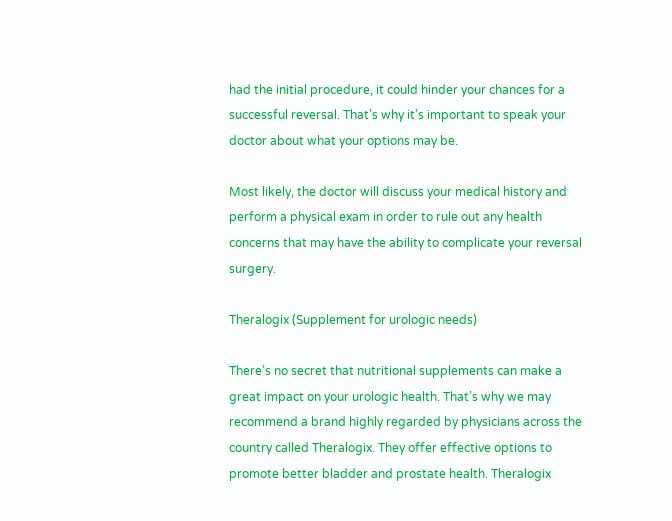had the initial procedure, it could hinder your chances for a successful reversal. That’s why it’s important to speak your doctor about what your options may be.

Most likely, the doctor will discuss your medical history and perform a physical exam in order to rule out any health concerns that may have the ability to complicate your reversal surgery.

Theralogix (Supplement for urologic needs)

There’s no secret that nutritional supplements can make a great impact on your urologic health. That’s why we may recommend a brand highly regarded by physicians across the country called Theralogix. They offer effective options to promote better bladder and prostate health. Theralogix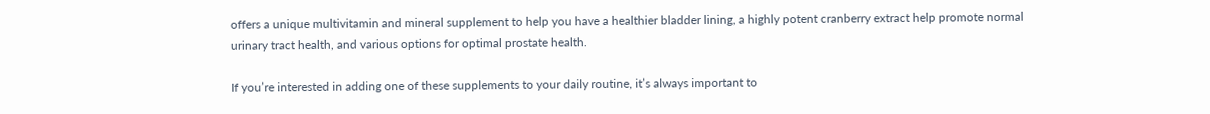offers a unique multivitamin and mineral supplement to help you have a healthier bladder lining, a highly potent cranberry extract help promote normal urinary tract health, and various options for optimal prostate health.

If you’re interested in adding one of these supplements to your daily routine, it’s always important to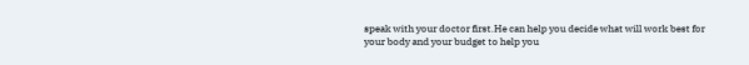speak with your doctor first.He can help you decide what will work best for your body and your budget to help you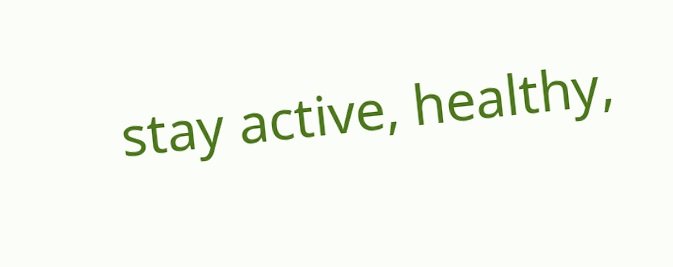stay active, healthy,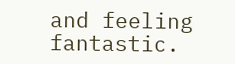and feeling fantastic.